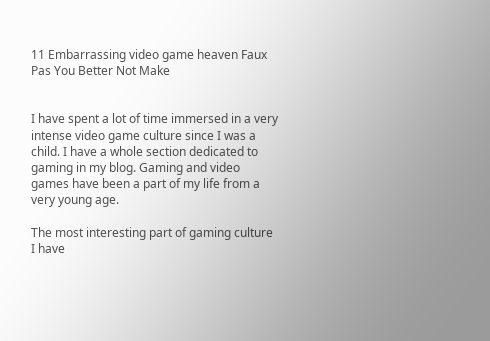11 Embarrassing video game heaven Faux Pas You Better Not Make


I have spent a lot of time immersed in a very intense video game culture since I was a child. I have a whole section dedicated to gaming in my blog. Gaming and video games have been a part of my life from a very young age.

The most interesting part of gaming culture I have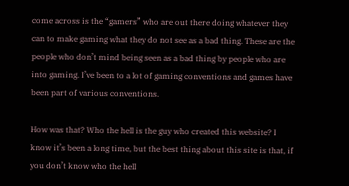come across is the “gamers” who are out there doing whatever they can to make gaming what they do not see as a bad thing. These are the people who don’t mind being seen as a bad thing by people who are into gaming. I’ve been to a lot of gaming conventions and games have been part of various conventions.

How was that? Who the hell is the guy who created this website? I know it’s been a long time, but the best thing about this site is that, if you don’t know who the hell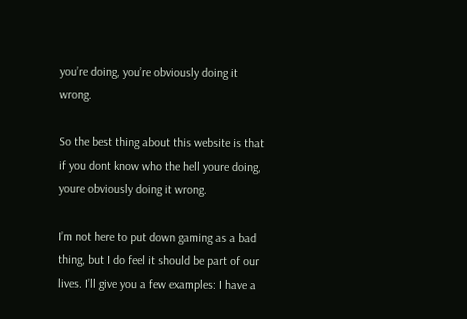you’re doing, you’re obviously doing it wrong.

So the best thing about this website is that if you dont know who the hell youre doing, youre obviously doing it wrong.

I’m not here to put down gaming as a bad thing, but I do feel it should be part of our lives. I’ll give you a few examples: I have a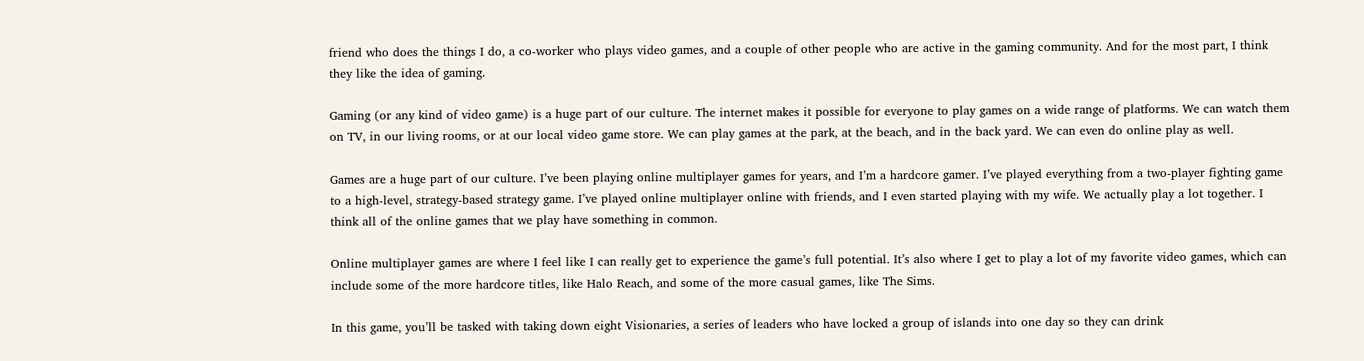friend who does the things I do, a co-worker who plays video games, and a couple of other people who are active in the gaming community. And for the most part, I think they like the idea of gaming.

Gaming (or any kind of video game) is a huge part of our culture. The internet makes it possible for everyone to play games on a wide range of platforms. We can watch them on TV, in our living rooms, or at our local video game store. We can play games at the park, at the beach, and in the back yard. We can even do online play as well.

Games are a huge part of our culture. I’ve been playing online multiplayer games for years, and I’m a hardcore gamer. I’ve played everything from a two-player fighting game to a high-level, strategy-based strategy game. I’ve played online multiplayer online with friends, and I even started playing with my wife. We actually play a lot together. I think all of the online games that we play have something in common.

Online multiplayer games are where I feel like I can really get to experience the game’s full potential. It’s also where I get to play a lot of my favorite video games, which can include some of the more hardcore titles, like Halo Reach, and some of the more casual games, like The Sims.

In this game, you’ll be tasked with taking down eight Visionaries, a series of leaders who have locked a group of islands into one day so they can drink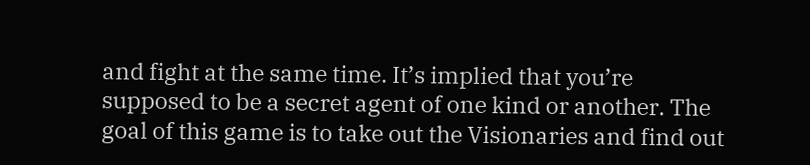and fight at the same time. It’s implied that you’re supposed to be a secret agent of one kind or another. The goal of this game is to take out the Visionaries and find out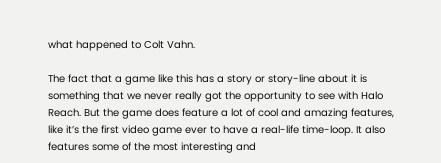what happened to Colt Vahn.

The fact that a game like this has a story or story-line about it is something that we never really got the opportunity to see with Halo Reach. But the game does feature a lot of cool and amazing features, like it’s the first video game ever to have a real-life time-loop. It also features some of the most interesting and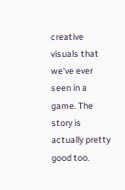creative visuals that we’ve ever seen in a game. The story is actually pretty good too.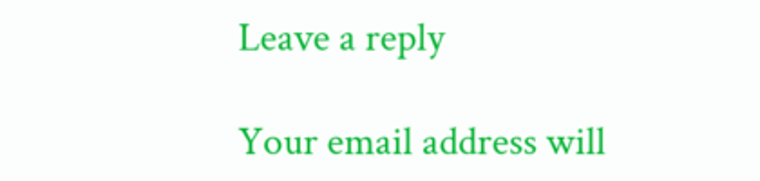Leave a reply

Your email address will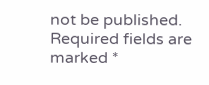not be published. Required fields are marked *